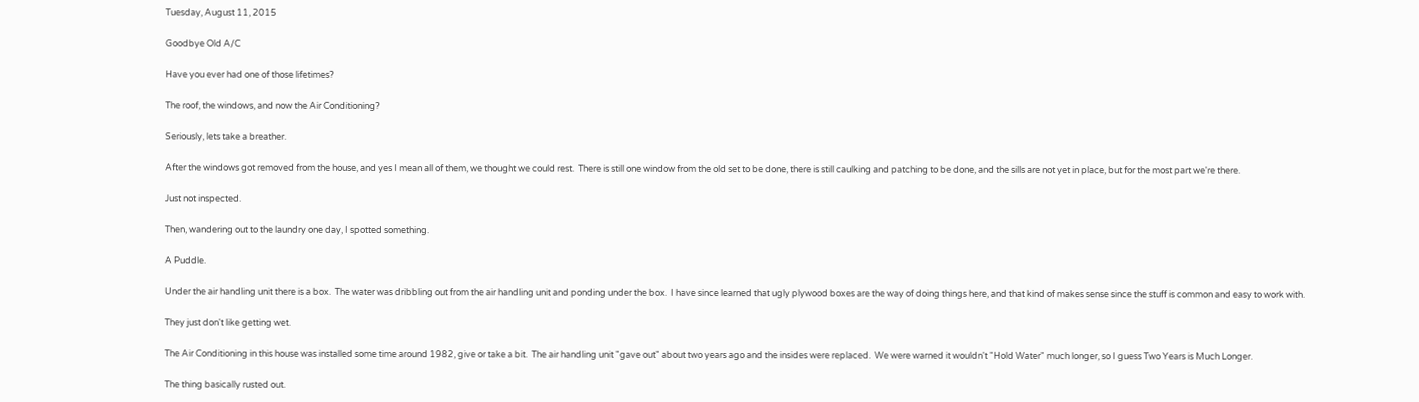Tuesday, August 11, 2015

Goodbye Old A/C

Have you ever had one of those lifetimes?

The roof, the windows, and now the Air Conditioning?

Seriously, lets take a breather.

After the windows got removed from the house, and yes I mean all of them, we thought we could rest.  There is still one window from the old set to be done, there is still caulking and patching to be done, and the sills are not yet in place, but for the most part we're there.

Just not inspected.

Then, wandering out to the laundry one day, I spotted something.

A Puddle.

Under the air handling unit there is a box.  The water was dribbling out from the air handling unit and ponding under the box.  I have since learned that ugly plywood boxes are the way of doing things here, and that kind of makes sense since the stuff is common and easy to work with.

They just don't like getting wet.

The Air Conditioning in this house was installed some time around 1982, give or take a bit.  The air handling unit "gave out" about two years ago and the insides were replaced.  We were warned it wouldn't "Hold Water" much longer, so I guess Two Years is Much Longer.

The thing basically rusted out.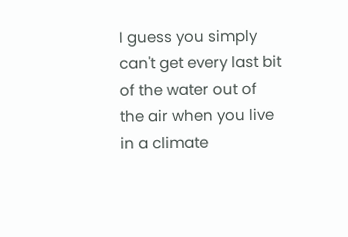I guess you simply can't get every last bit of the water out of the air when you live in a climate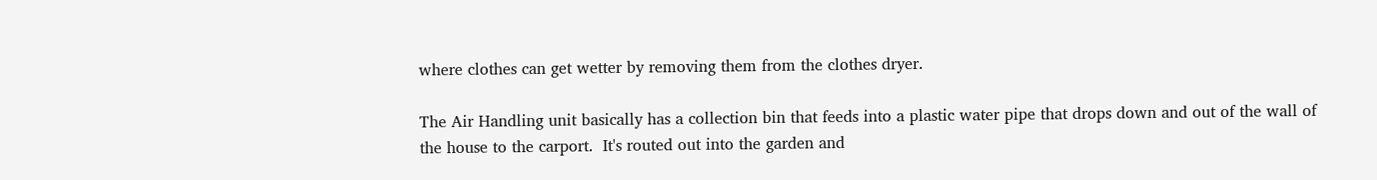where clothes can get wetter by removing them from the clothes dryer.

The Air Handling unit basically has a collection bin that feeds into a plastic water pipe that drops down and out of the wall of the house to the carport.  It's routed out into the garden and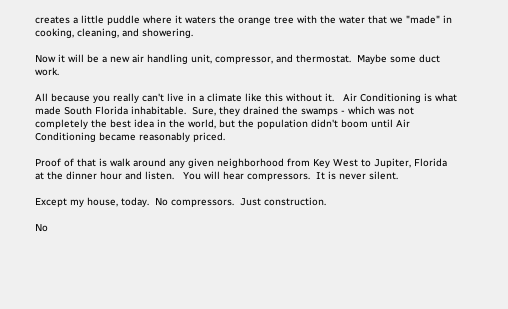creates a little puddle where it waters the orange tree with the water that we "made" in cooking, cleaning, and showering.

Now it will be a new air handling unit, compressor, and thermostat.  Maybe some duct work.

All because you really can't live in a climate like this without it.   Air Conditioning is what made South Florida inhabitable.  Sure, they drained the swamps - which was not completely the best idea in the world, but the population didn't boom until Air Conditioning became reasonably priced.

Proof of that is walk around any given neighborhood from Key West to Jupiter, Florida at the dinner hour and listen.   You will hear compressors.  It is never silent.

Except my house, today.  No compressors.  Just construction.

No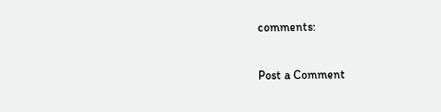comments:

Post a Comment